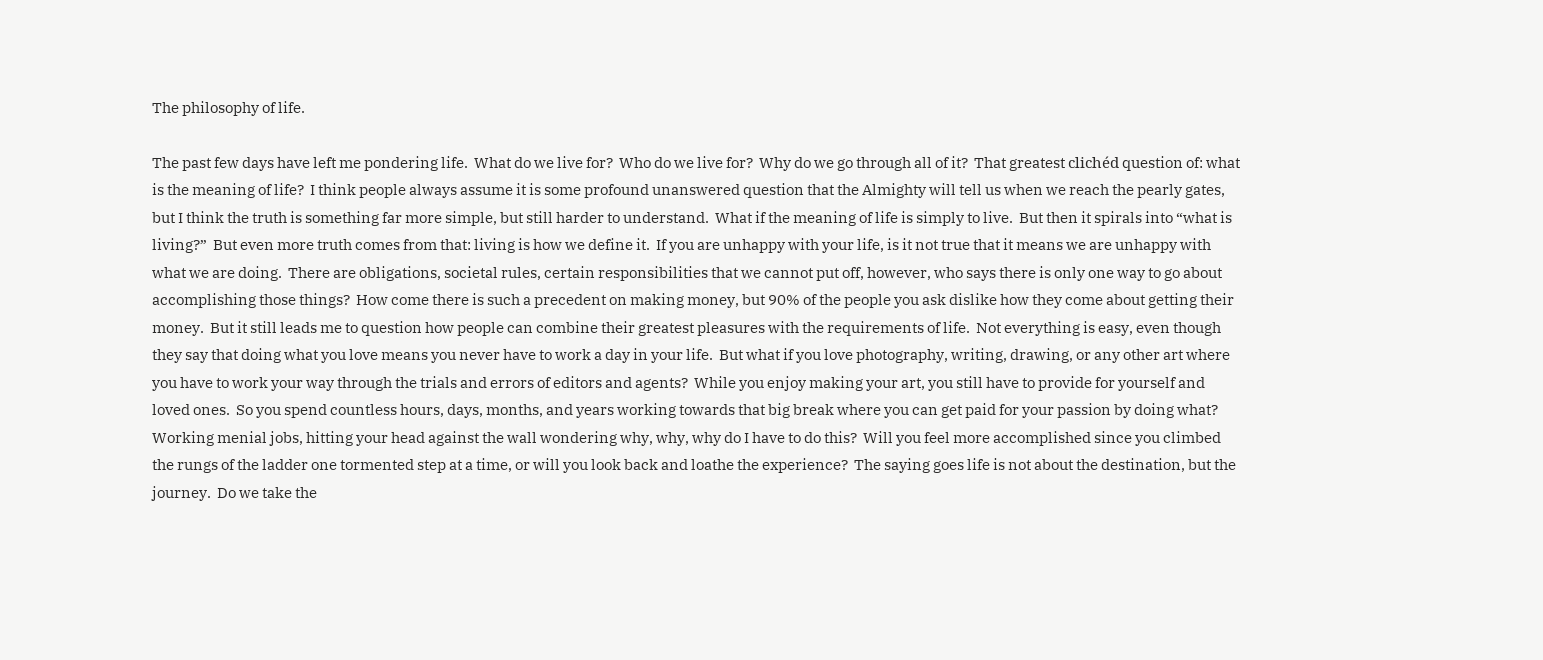The philosophy of life.

The past few days have left me pondering life.  What do we live for?  Who do we live for?  Why do we go through all of it?  That greatest clichéd question of: what is the meaning of life?  I think people always assume it is some profound unanswered question that the Almighty will tell us when we reach the pearly gates, but I think the truth is something far more simple, but still harder to understand.  What if the meaning of life is simply to live.  But then it spirals into “what is living?”  But even more truth comes from that: living is how we define it.  If you are unhappy with your life, is it not true that it means we are unhappy with what we are doing.  There are obligations, societal rules, certain responsibilities that we cannot put off, however, who says there is only one way to go about accomplishing those things?  How come there is such a precedent on making money, but 90% of the people you ask dislike how they come about getting their money.  But it still leads me to question how people can combine their greatest pleasures with the requirements of life.  Not everything is easy, even though they say that doing what you love means you never have to work a day in your life.  But what if you love photography, writing, drawing, or any other art where you have to work your way through the trials and errors of editors and agents?  While you enjoy making your art, you still have to provide for yourself and loved ones.  So you spend countless hours, days, months, and years working towards that big break where you can get paid for your passion by doing what?  Working menial jobs, hitting your head against the wall wondering why, why, why do I have to do this?  Will you feel more accomplished since you climbed the rungs of the ladder one tormented step at a time, or will you look back and loathe the experience?  The saying goes life is not about the destination, but the journey.  Do we take the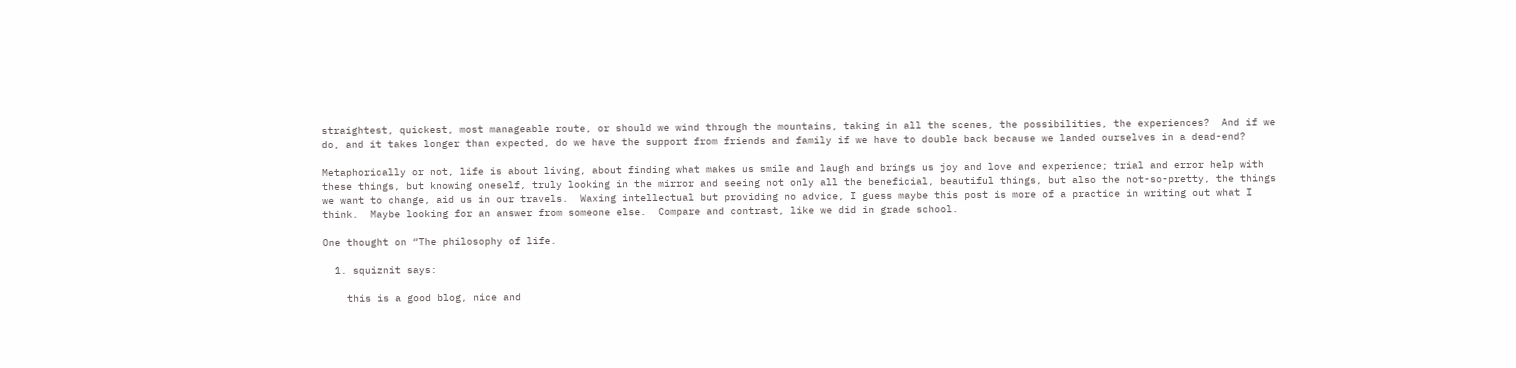straightest, quickest, most manageable route, or should we wind through the mountains, taking in all the scenes, the possibilities, the experiences?  And if we do, and it takes longer than expected, do we have the support from friends and family if we have to double back because we landed ourselves in a dead-end?

Metaphorically or not, life is about living, about finding what makes us smile and laugh and brings us joy and love and experience; trial and error help with these things, but knowing oneself, truly looking in the mirror and seeing not only all the beneficial, beautiful things, but also the not-so-pretty, the things we want to change, aid us in our travels.  Waxing intellectual but providing no advice, I guess maybe this post is more of a practice in writing out what I think.  Maybe looking for an answer from someone else.  Compare and contrast, like we did in grade school.

One thought on “The philosophy of life.

  1. squiznit says:

    this is a good blog, nice and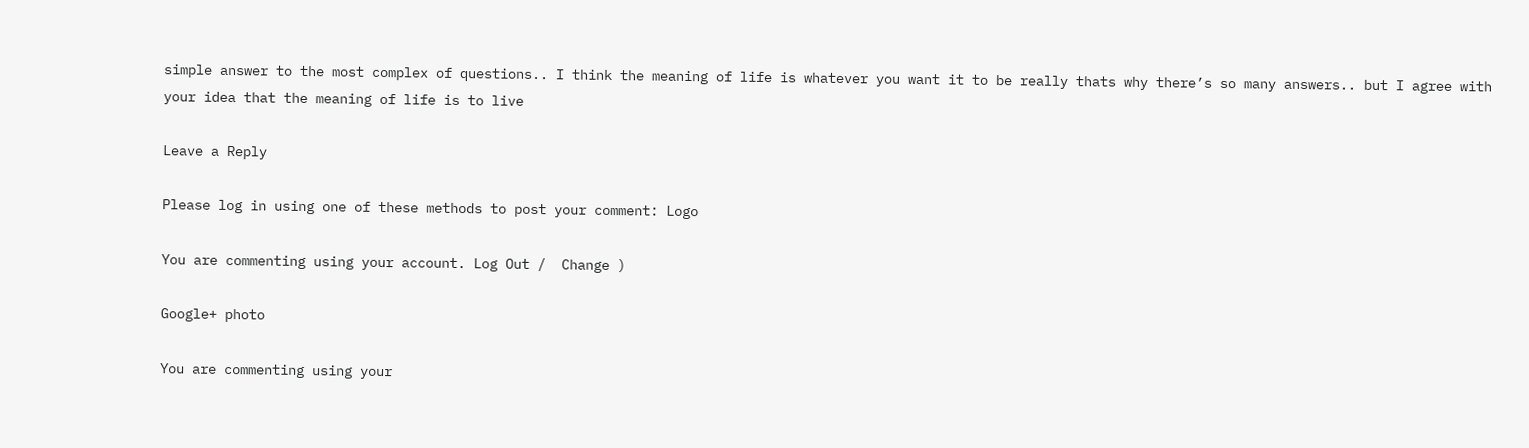simple answer to the most complex of questions.. I think the meaning of life is whatever you want it to be really thats why there’s so many answers.. but I agree with your idea that the meaning of life is to live

Leave a Reply

Please log in using one of these methods to post your comment: Logo

You are commenting using your account. Log Out /  Change )

Google+ photo

You are commenting using your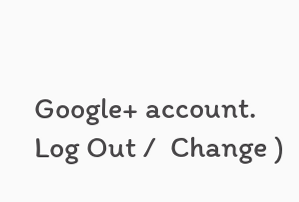Google+ account. Log Out /  Change )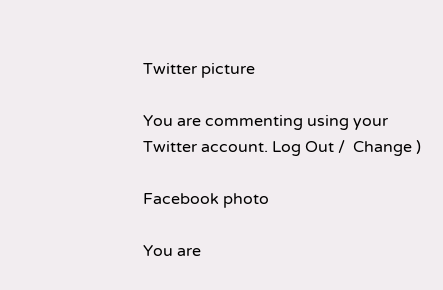Twitter picture

You are commenting using your Twitter account. Log Out /  Change )

Facebook photo

You are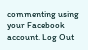commenting using your Facebook account. Log Out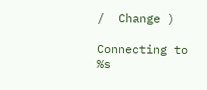/  Change )

Connecting to %s